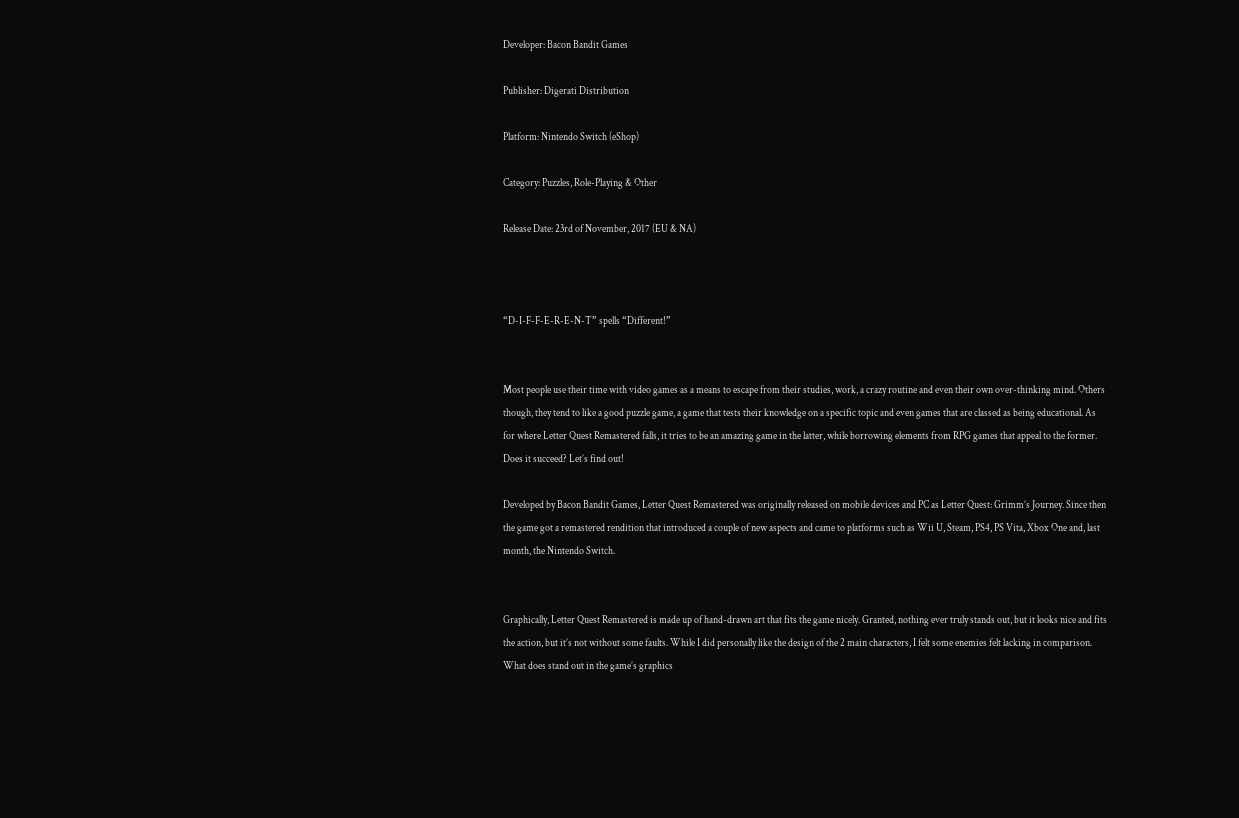Developer: Bacon Bandit Games

Publisher: Digerati Distribution

Platform: Nintendo Switch (eShop)

Category: Puzzles, Role-Playing & Other

Release Date: 23rd of November, 2017 (EU & NA)



“D-I-F-F-E-R-E-N-T” spells “Different!”


Most people use their time with video games as a means to escape from their studies, work, a crazy routine and even their own over-thinking mind. Others though, they tend to like a good puzzle game, a game that tests their knowledge on a specific topic and even games that are classed as being educational. As for where Letter Quest Remastered falls, it tries to be an amazing game in the latter, while borrowing elements from RPG games that appeal to the former. Does it succeed? Let’s find out!

Developed by Bacon Bandit Games, Letter Quest Remastered was originally released on mobile devices and PC as Letter Quest: Grimm’s Journey. Since then the game got a remastered rendition that introduced a couple of new aspects and came to platforms such as Wii U, Steam, PS4, PS Vita, Xbox One and, last month, the Nintendo Switch.


Graphically, Letter Quest Remastered is made up of hand-drawn art that fits the game nicely. Granted, nothing ever truly stands out, but it looks nice and fits the action, but it’s not without some faults. While I did personally like the design of the 2 main characters, I felt some enemies felt lacking in comparison. What does stand out in the game’s graphics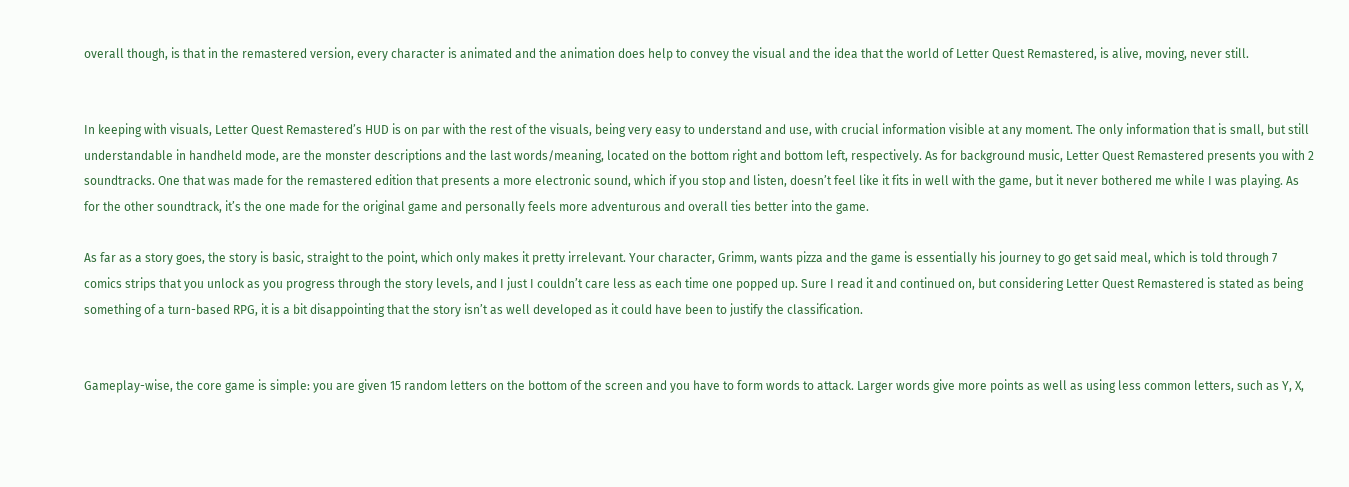overall though, is that in the remastered version, every character is animated and the animation does help to convey the visual and the idea that the world of Letter Quest Remastered, is alive, moving, never still.


In keeping with visuals, Letter Quest Remastered’s HUD is on par with the rest of the visuals, being very easy to understand and use, with crucial information visible at any moment. The only information that is small, but still understandable in handheld mode, are the monster descriptions and the last words/meaning, located on the bottom right and bottom left, respectively. As for background music, Letter Quest Remastered presents you with 2 soundtracks. One that was made for the remastered edition that presents a more electronic sound, which if you stop and listen, doesn’t feel like it fits in well with the game, but it never bothered me while I was playing. As for the other soundtrack, it’s the one made for the original game and personally feels more adventurous and overall ties better into the game.

As far as a story goes, the story is basic, straight to the point, which only makes it pretty irrelevant. Your character, Grimm, wants pizza and the game is essentially his journey to go get said meal, which is told through 7 comics strips that you unlock as you progress through the story levels, and I just I couldn’t care less as each time one popped up. Sure I read it and continued on, but considering Letter Quest Remastered is stated as being something of a turn-based RPG, it is a bit disappointing that the story isn’t as well developed as it could have been to justify the classification.


Gameplay-wise, the core game is simple: you are given 15 random letters on the bottom of the screen and you have to form words to attack. Larger words give more points as well as using less common letters, such as Y, X,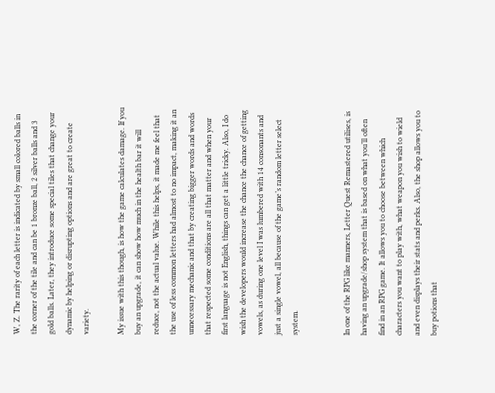W, Z. The rarity of each letter is indicated by small colored balls in the corner of the tile and can be 1 bronze ball, 2 silver balls and 3 gold balls. Later, they introduce some special tiles that change your dynamic by helping or disrupting options and are great to create variety.

My issue with this though, is how the game calculates damage. If you buy an upgrade, it can show how much in the health bar it will reduce, not the actual value. While this helps, it made me feel that the use of less common letters had almost to no impact, making it an unnecessary mechanic and that by creating bigger words and words that respected some conditions are all that matter and when your first language is not English, things can get a little tricky. Also, I do wish the developers would increase the chance the chance of getting vowels, as during one level I was lumbered with 14 consonants and just a single vowel, all because of the game’s random letter select system.


In one of the RPG like manners, Letter Quest Remastered utilises, is having an upgrade/shop system that is based on what you’ll often find in an RPG game. It allows you to choose between which characters you want to play with, what weapon you wish to wield and even displays their stats and perks. Also, the shop allows you to buy potions that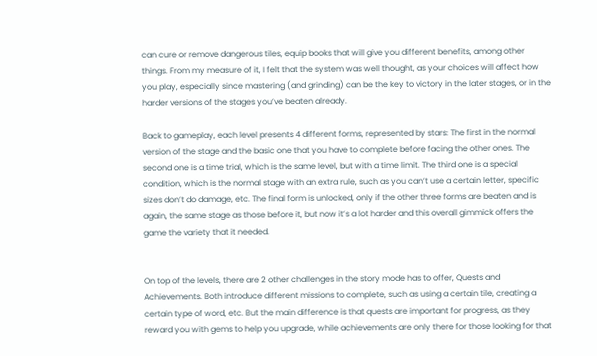can cure or remove dangerous tiles, equip books that will give you different benefits, among other things. From my measure of it, I felt that the system was well thought, as your choices will affect how you play, especially since mastering (and grinding) can be the key to victory in the later stages, or in the harder versions of the stages you’ve beaten already.

Back to gameplay, each level presents 4 different forms, represented by stars: The first in the normal version of the stage and the basic one that you have to complete before facing the other ones. The second one is a time trial, which is the same level, but with a time limit. The third one is a special condition, which is the normal stage with an extra rule, such as you can’t use a certain letter, specific sizes don’t do damage, etc. The final form is unlocked, only if the other three forms are beaten and is again, the same stage as those before it, but now it’s a lot harder and this overall gimmick offers the game the variety that it needed.


On top of the levels, there are 2 other challenges in the story mode has to offer, Quests and Achievements. Both introduce different missions to complete, such as using a certain tile, creating a certain type of word, etc. But the main difference is that quests are important for progress, as they reward you with gems to help you upgrade, while achievements are only there for those looking for that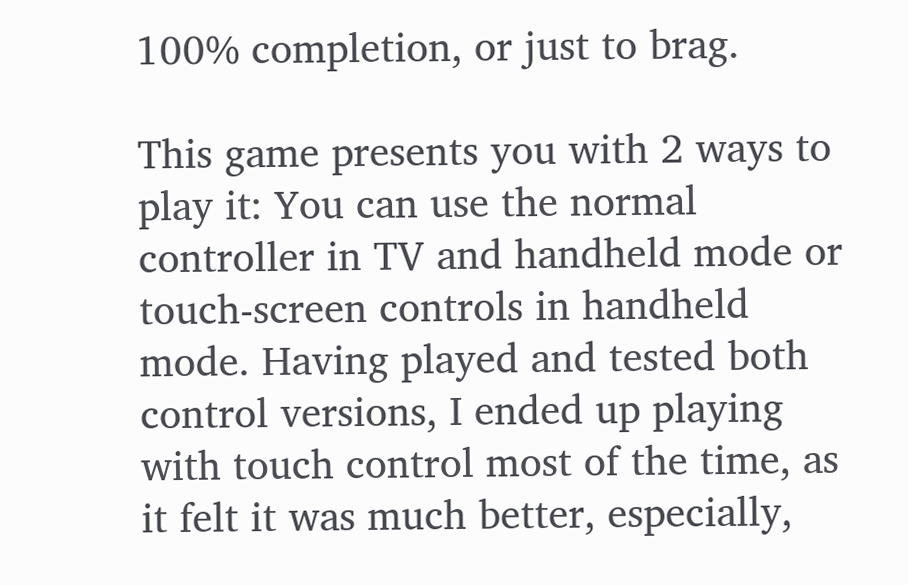100% completion, or just to brag.

This game presents you with 2 ways to play it: You can use the normal controller in TV and handheld mode or touch-screen controls in handheld mode. Having played and tested both control versions, I ended up playing with touch control most of the time, as it felt it was much better, especially,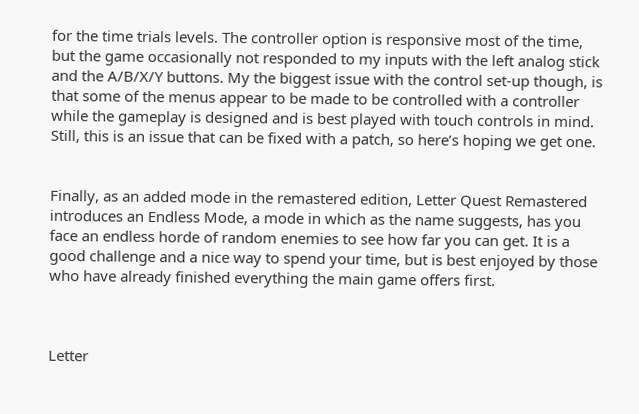for the time trials levels. The controller option is responsive most of the time, but the game occasionally not responded to my inputs with the left analog stick and the A/B/X/Y buttons. My the biggest issue with the control set-up though, is that some of the menus appear to be made to be controlled with a controller while the gameplay is designed and is best played with touch controls in mind. Still, this is an issue that can be fixed with a patch, so here’s hoping we get one.


Finally, as an added mode in the remastered edition, Letter Quest Remastered introduces an Endless Mode, a mode in which as the name suggests, has you face an endless horde of random enemies to see how far you can get. It is a good challenge and a nice way to spend your time, but is best enjoyed by those who have already finished everything the main game offers first.



Letter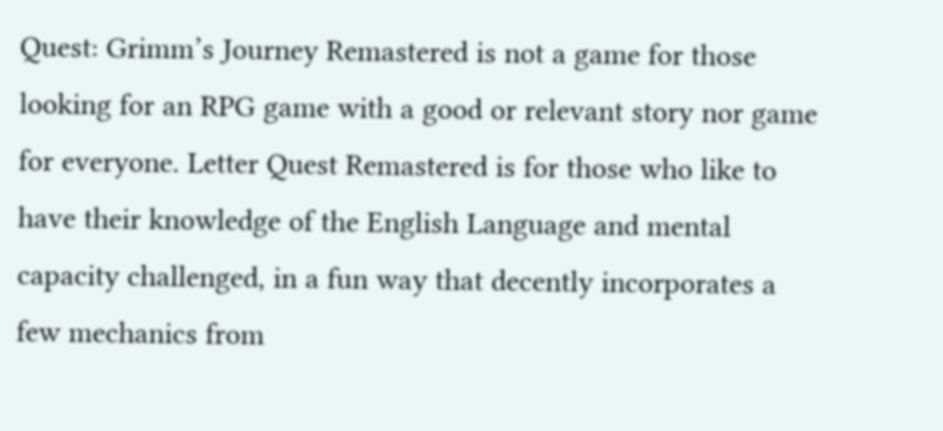Quest: Grimm’s Journey Remastered is not a game for those looking for an RPG game with a good or relevant story nor game for everyone. Letter Quest Remastered is for those who like to have their knowledge of the English Language and mental capacity challenged, in a fun way that decently incorporates a few mechanics from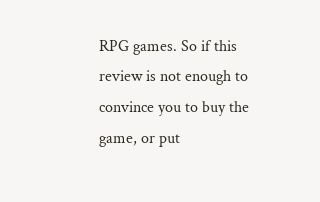RPG games. So if this review is not enough to convince you to buy the game, or put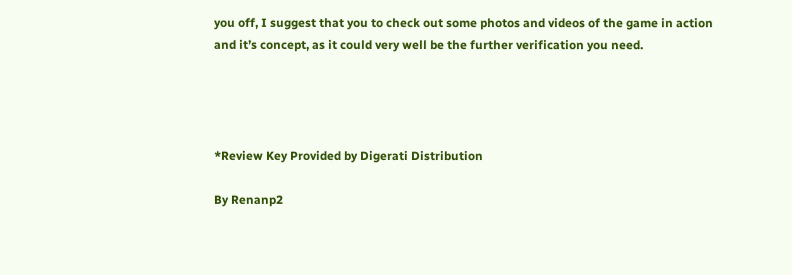you off, I suggest that you to check out some photos and videos of the game in action and it’s concept, as it could very well be the further verification you need.




*Review Key Provided by Digerati Distribution

By Renanp2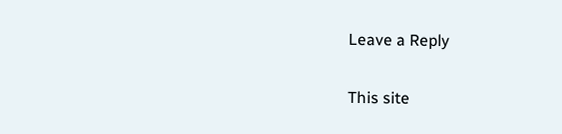Leave a Reply

This site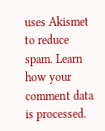uses Akismet to reduce spam. Learn how your comment data is processed.